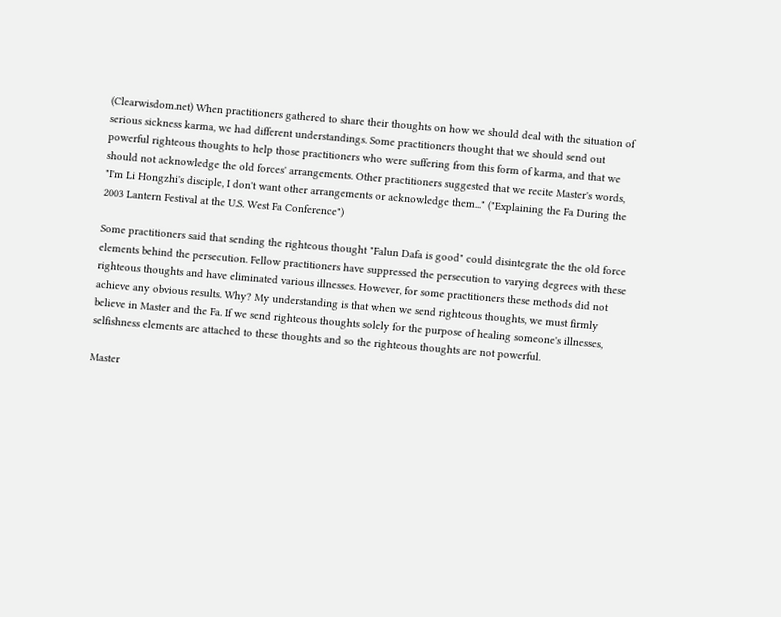(Clearwisdom.net) When practitioners gathered to share their thoughts on how we should deal with the situation of serious sickness karma, we had different understandings. Some practitioners thought that we should send out powerful righteous thoughts to help those practitioners who were suffering from this form of karma, and that we should not acknowledge the old forces' arrangements. Other practitioners suggested that we recite Master's words, "I'm Li Hongzhi's disciple, I don't want other arrangements or acknowledge them..." ("Explaining the Fa During the 2003 Lantern Festival at the U.S. West Fa Conference")

Some practitioners said that sending the righteous thought "Falun Dafa is good" could disintegrate the the old force elements behind the persecution. Fellow practitioners have suppressed the persecution to varying degrees with these righteous thoughts and have eliminated various illnesses. However, for some practitioners these methods did not achieve any obvious results. Why? My understanding is that when we send righteous thoughts, we must firmly believe in Master and the Fa. If we send righteous thoughts solely for the purpose of healing someone's illnesses, selfishness elements are attached to these thoughts and so the righteous thoughts are not powerful.

Master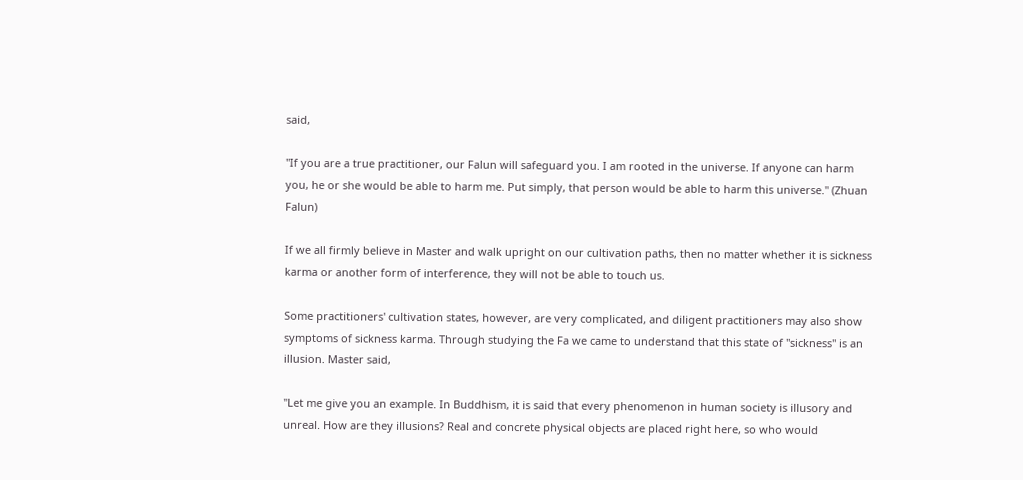said,

"If you are a true practitioner, our Falun will safeguard you. I am rooted in the universe. If anyone can harm you, he or she would be able to harm me. Put simply, that person would be able to harm this universe." (Zhuan Falun)

If we all firmly believe in Master and walk upright on our cultivation paths, then no matter whether it is sickness karma or another form of interference, they will not be able to touch us.

Some practitioners' cultivation states, however, are very complicated, and diligent practitioners may also show symptoms of sickness karma. Through studying the Fa we came to understand that this state of "sickness" is an illusion. Master said,

"Let me give you an example. In Buddhism, it is said that every phenomenon in human society is illusory and unreal. How are they illusions? Real and concrete physical objects are placed right here, so who would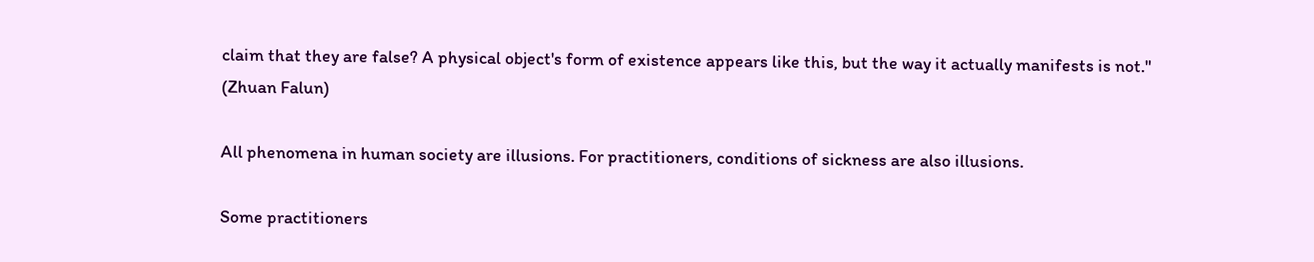claim that they are false? A physical object's form of existence appears like this, but the way it actually manifests is not." (Zhuan Falun)

All phenomena in human society are illusions. For practitioners, conditions of sickness are also illusions.

Some practitioners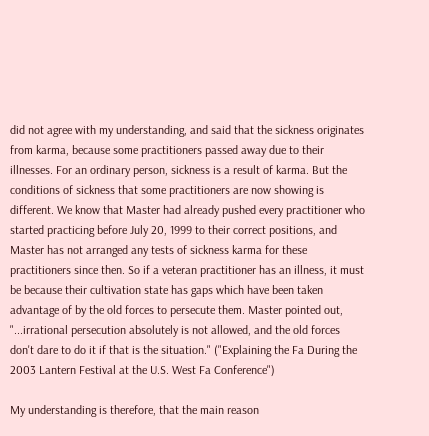did not agree with my understanding, and said that the sickness originates from karma, because some practitioners passed away due to their illnesses. For an ordinary person, sickness is a result of karma. But the conditions of sickness that some practitioners are now showing is different. We know that Master had already pushed every practitioner who started practicing before July 20, 1999 to their correct positions, and Master has not arranged any tests of sickness karma for these practitioners since then. So if a veteran practitioner has an illness, it must be because their cultivation state has gaps which have been taken advantage of by the old forces to persecute them. Master pointed out, "...irrational persecution absolutely is not allowed, and the old forces don't dare to do it if that is the situation." ("Explaining the Fa During the 2003 Lantern Festival at the U.S. West Fa Conference")

My understanding is therefore, that the main reason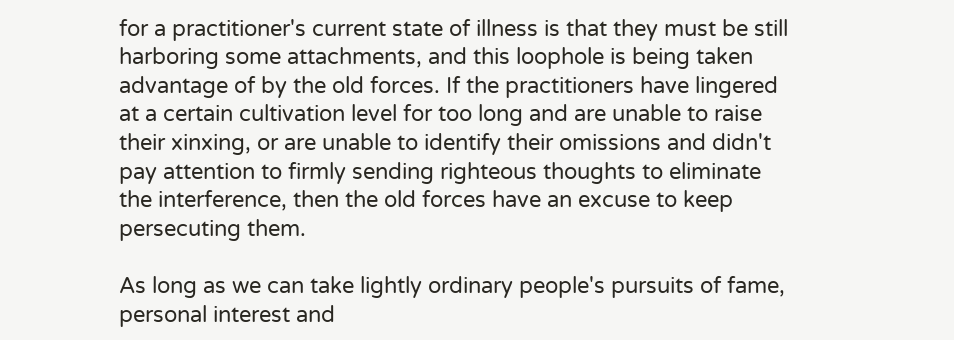for a practitioner's current state of illness is that they must be still harboring some attachments, and this loophole is being taken advantage of by the old forces. If the practitioners have lingered at a certain cultivation level for too long and are unable to raise their xinxing, or are unable to identify their omissions and didn't pay attention to firmly sending righteous thoughts to eliminate the interference, then the old forces have an excuse to keep persecuting them.

As long as we can take lightly ordinary people's pursuits of fame, personal interest and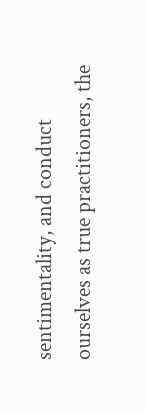sentimentality, and conduct ourselves as true practitioners, the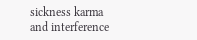sickness karma and interference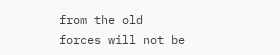from the old forces will not be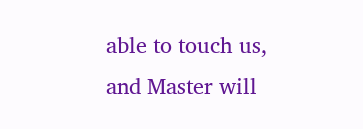able to touch us, and Master will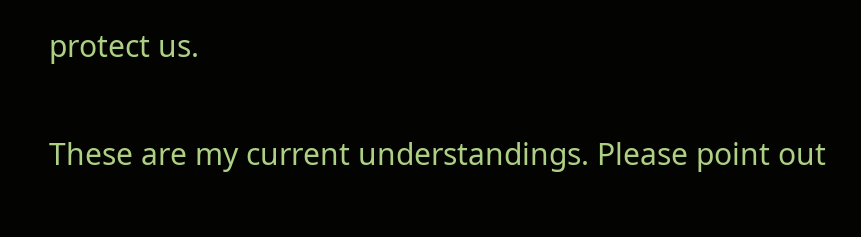protect us.

These are my current understandings. Please point out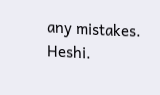any mistakes. Heshi.